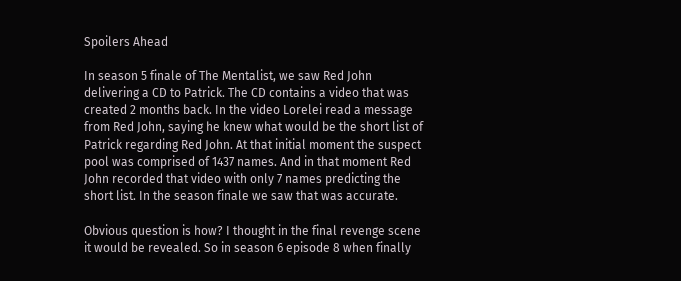Spoilers Ahead

In season 5 finale of The Mentalist, we saw Red John delivering a CD to Patrick. The CD contains a video that was created 2 months back. In the video Lorelei read a message from Red John, saying he knew what would be the short list of Patrick regarding Red John. At that initial moment the suspect pool was comprised of 1437 names. And in that moment Red John recorded that video with only 7 names predicting the short list. In the season finale we saw that was accurate.

Obvious question is how? I thought in the final revenge scene it would be revealed. So in season 6 episode 8 when finally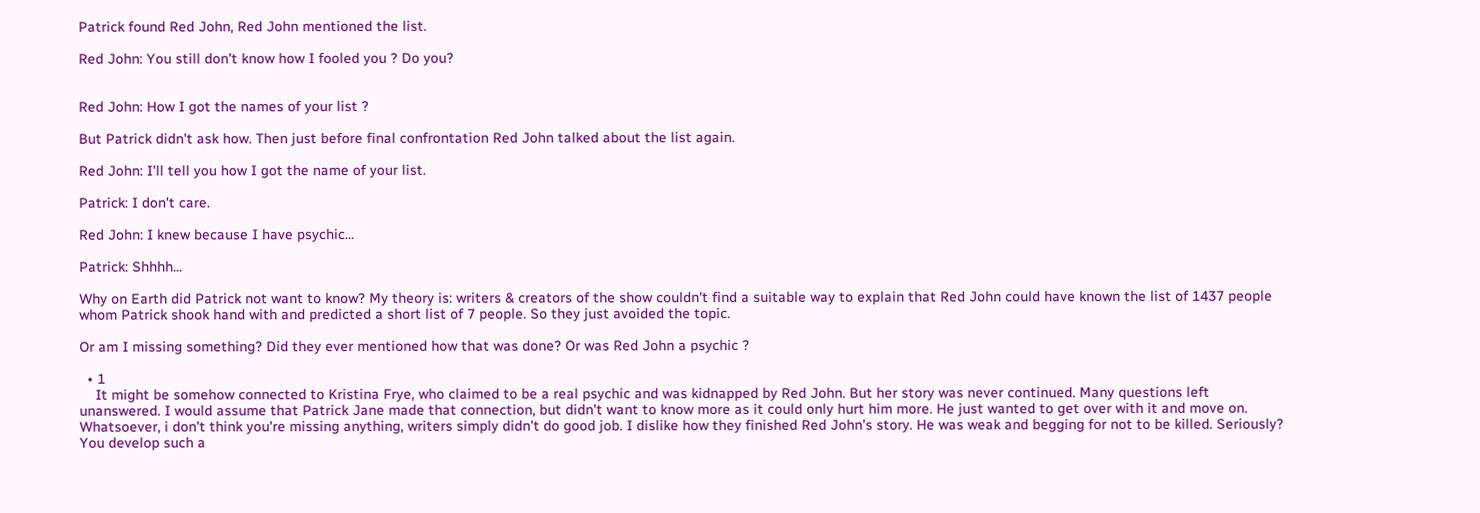Patrick found Red John, Red John mentioned the list.

Red John: You still don't know how I fooled you ? Do you?


Red John: How I got the names of your list ?

But Patrick didn't ask how. Then just before final confrontation Red John talked about the list again.

Red John: I'll tell you how I got the name of your list.

Patrick: I don't care.

Red John: I knew because I have psychic...

Patrick: Shhhh...

Why on Earth did Patrick not want to know? My theory is: writers & creators of the show couldn't find a suitable way to explain that Red John could have known the list of 1437 people whom Patrick shook hand with and predicted a short list of 7 people. So they just avoided the topic.

Or am I missing something? Did they ever mentioned how that was done? Or was Red John a psychic ?

  • 1
    It might be somehow connected to Kristina Frye, who claimed to be a real psychic and was kidnapped by Red John. But her story was never continued. Many questions left unanswered. I would assume that Patrick Jane made that connection, but didn't want to know more as it could only hurt him more. He just wanted to get over with it and move on. Whatsoever, i don't think you're missing anything, writers simply didn't do good job. I dislike how they finished Red John's story. He was weak and begging for not to be killed. Seriously? You develop such a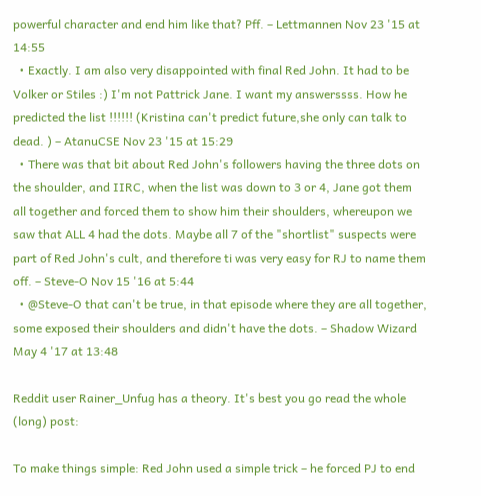powerful character and end him like that? Pff. – Lettmannen Nov 23 '15 at 14:55
  • Exactly. I am also very disappointed with final Red John. It had to be Volker or Stiles :) I'm not Pattrick Jane. I want my answerssss. How he predicted the list !!!!!! (Kristina can't predict future,she only can talk to dead. ) – AtanuCSE Nov 23 '15 at 15:29
  • There was that bit about Red John's followers having the three dots on the shoulder, and IIRC, when the list was down to 3 or 4, Jane got them all together and forced them to show him their shoulders, whereupon we saw that ALL 4 had the dots. Maybe all 7 of the "shortlist" suspects were part of Red John's cult, and therefore ti was very easy for RJ to name them off. – Steve-O Nov 15 '16 at 5:44
  • @Steve-O that can't be true, in that episode where they are all together, some exposed their shoulders and didn't have the dots. – Shadow Wizard May 4 '17 at 13:48

Reddit user Rainer_Unfug has a theory. It's best you go read the whole (long) post:

To make things simple: Red John used a simple trick – he forced PJ to end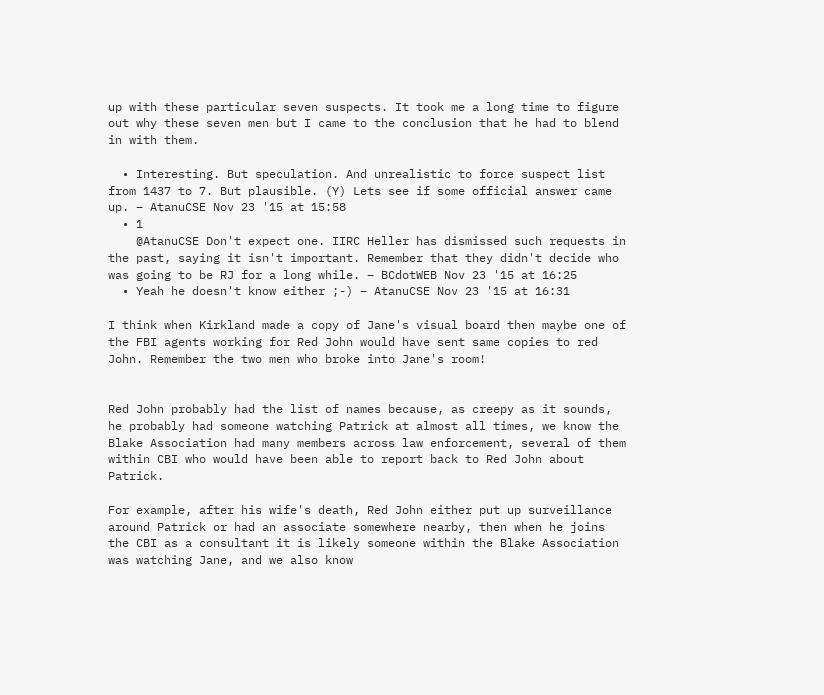up with these particular seven suspects. It took me a long time to figure out why these seven men but I came to the conclusion that he had to blend in with them.

  • Interesting. But speculation. And unrealistic to force suspect list from 1437 to 7. But plausible. (Y) Lets see if some official answer came up. – AtanuCSE Nov 23 '15 at 15:58
  • 1
    @AtanuCSE Don't expect one. IIRC Heller has dismissed such requests in the past, saying it isn't important. Remember that they didn't decide who was going to be RJ for a long while. – BCdotWEB Nov 23 '15 at 16:25
  • Yeah he doesn't know either ;-) – AtanuCSE Nov 23 '15 at 16:31

I think when Kirkland made a copy of Jane's visual board then maybe one of the FBI agents working for Red John would have sent same copies to red John. Remember the two men who broke into Jane's room!


Red John probably had the list of names because, as creepy as it sounds, he probably had someone watching Patrick at almost all times, we know the Blake Association had many members across law enforcement, several of them within CBI who would have been able to report back to Red John about Patrick.

For example, after his wife's death, Red John either put up surveillance around Patrick or had an associate somewhere nearby, then when he joins the CBI as a consultant it is likely someone within the Blake Association was watching Jane, and we also know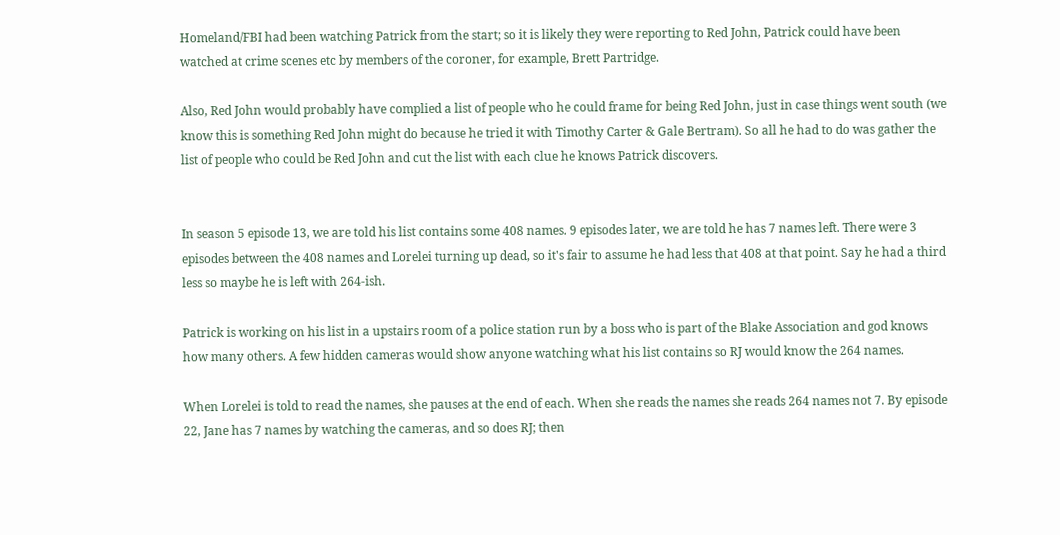Homeland/FBI had been watching Patrick from the start; so it is likely they were reporting to Red John, Patrick could have been watched at crime scenes etc by members of the coroner, for example, Brett Partridge.

Also, Red John would probably have complied a list of people who he could frame for being Red John, just in case things went south (we know this is something Red John might do because he tried it with Timothy Carter & Gale Bertram). So all he had to do was gather the list of people who could be Red John and cut the list with each clue he knows Patrick discovers.


In season 5 episode 13, we are told his list contains some 408 names. 9 episodes later, we are told he has 7 names left. There were 3 episodes between the 408 names and Lorelei turning up dead, so it's fair to assume he had less that 408 at that point. Say he had a third less so maybe he is left with 264-ish.

Patrick is working on his list in a upstairs room of a police station run by a boss who is part of the Blake Association and god knows how many others. A few hidden cameras would show anyone watching what his list contains so RJ would know the 264 names.

When Lorelei is told to read the names, she pauses at the end of each. When she reads the names she reads 264 names not 7. By episode 22, Jane has 7 names by watching the cameras, and so does RJ; then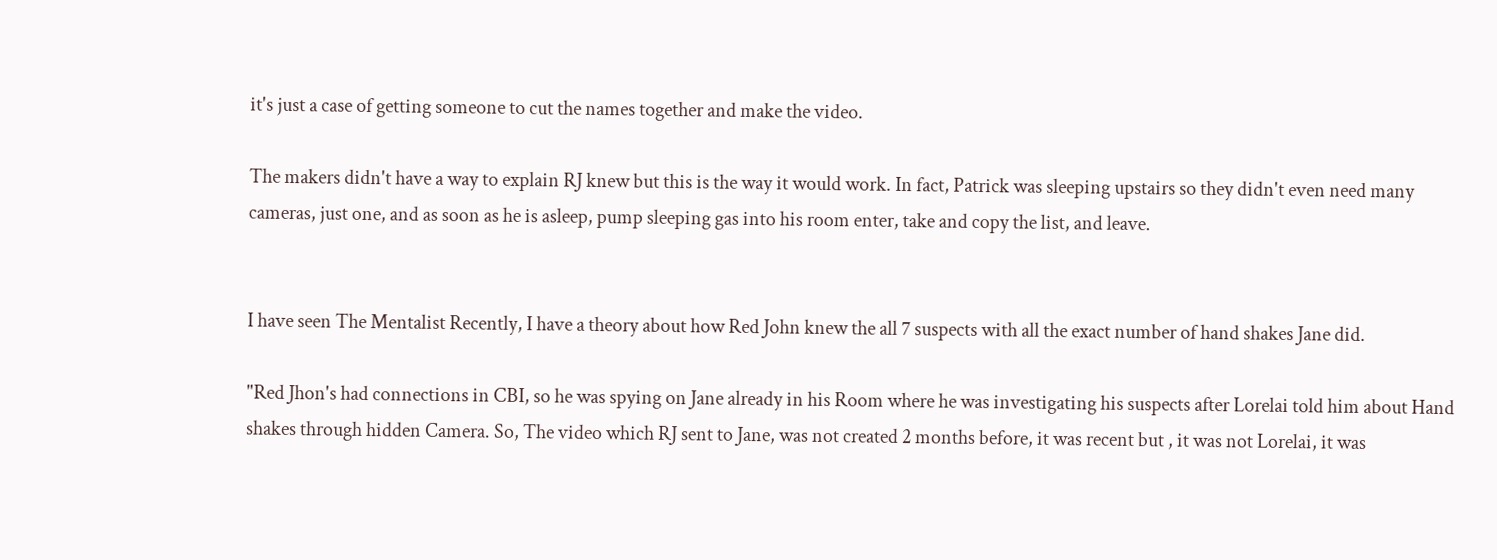it's just a case of getting someone to cut the names together and make the video.

The makers didn't have a way to explain RJ knew but this is the way it would work. In fact, Patrick was sleeping upstairs so they didn't even need many cameras, just one, and as soon as he is asleep, pump sleeping gas into his room enter, take and copy the list, and leave.


I have seen The Mentalist Recently, I have a theory about how Red John knew the all 7 suspects with all the exact number of hand shakes Jane did.

"Red Jhon's had connections in CBI, so he was spying on Jane already in his Room where he was investigating his suspects after Lorelai told him about Hand shakes through hidden Camera. So, The video which RJ sent to Jane, was not created 2 months before, it was recent but , it was not Lorelai, it was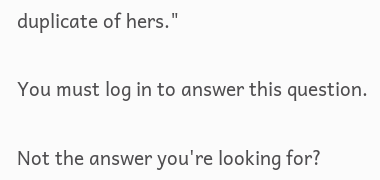duplicate of hers."

You must log in to answer this question.

Not the answer you're looking for?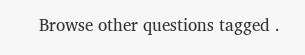Browse other questions tagged .